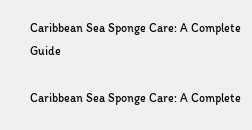Caribbean Sea Sponge Care: A Complete Guide

Caribbean Sea Sponge Care: A Complete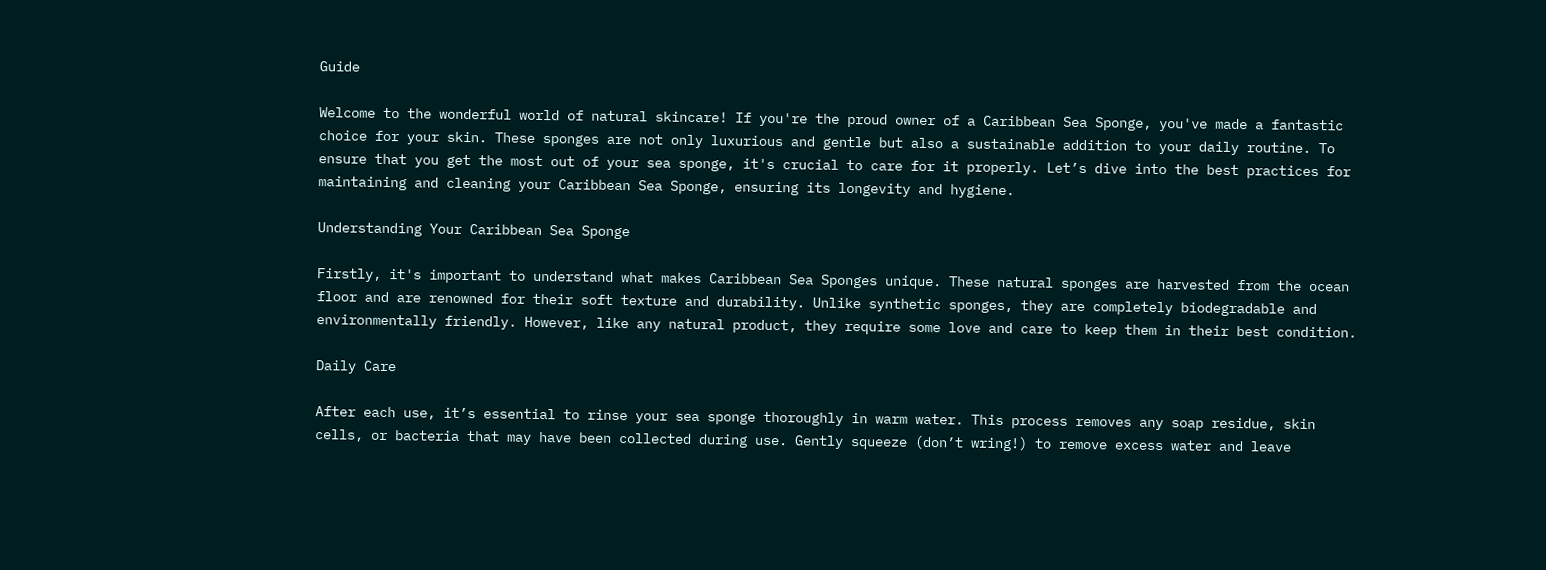Guide

Welcome to the wonderful world of natural skincare! If you're the proud owner of a Caribbean Sea Sponge, you've made a fantastic choice for your skin. These sponges are not only luxurious and gentle but also a sustainable addition to your daily routine. To ensure that you get the most out of your sea sponge, it's crucial to care for it properly. Let’s dive into the best practices for maintaining and cleaning your Caribbean Sea Sponge, ensuring its longevity and hygiene.

Understanding Your Caribbean Sea Sponge

Firstly, it's important to understand what makes Caribbean Sea Sponges unique. These natural sponges are harvested from the ocean floor and are renowned for their soft texture and durability. Unlike synthetic sponges, they are completely biodegradable and environmentally friendly. However, like any natural product, they require some love and care to keep them in their best condition.

Daily Care

After each use, it’s essential to rinse your sea sponge thoroughly in warm water. This process removes any soap residue, skin cells, or bacteria that may have been collected during use. Gently squeeze (don’t wring!) to remove excess water and leave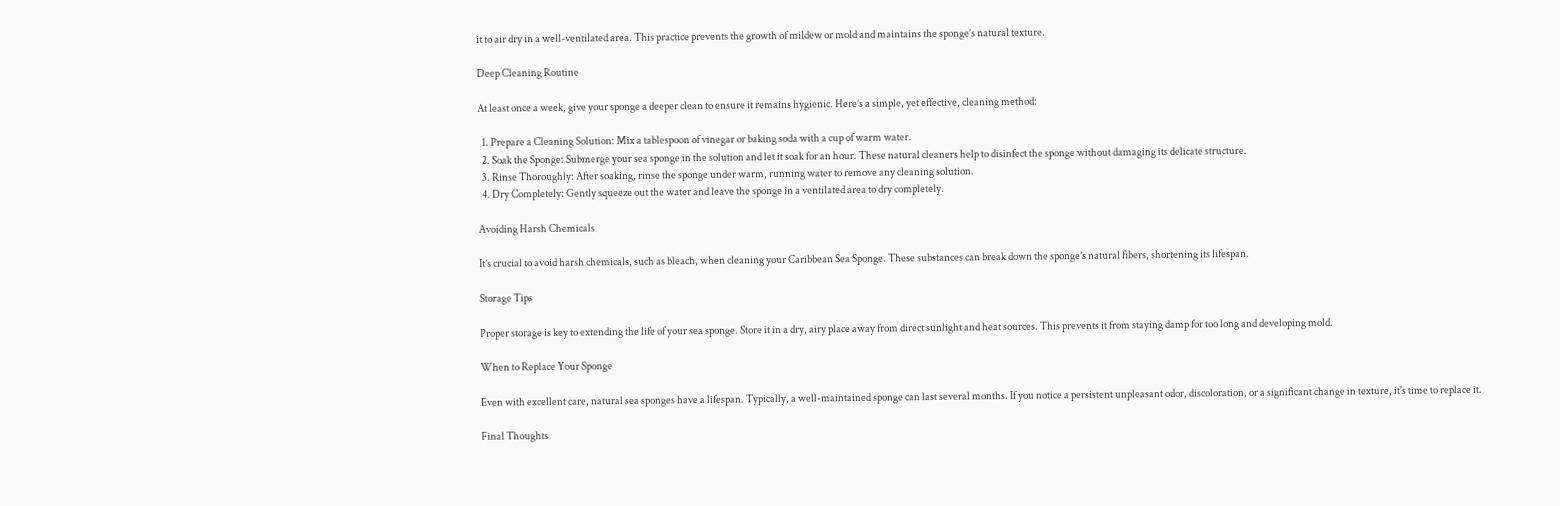it to air dry in a well-ventilated area. This practice prevents the growth of mildew or mold and maintains the sponge’s natural texture.

Deep Cleaning Routine

At least once a week, give your sponge a deeper clean to ensure it remains hygienic. Here’s a simple, yet effective, cleaning method:

  1. Prepare a Cleaning Solution: Mix a tablespoon of vinegar or baking soda with a cup of warm water.
  2. Soak the Sponge: Submerge your sea sponge in the solution and let it soak for an hour. These natural cleaners help to disinfect the sponge without damaging its delicate structure.
  3. Rinse Thoroughly: After soaking, rinse the sponge under warm, running water to remove any cleaning solution.
  4. Dry Completely: Gently squeeze out the water and leave the sponge in a ventilated area to dry completely.

Avoiding Harsh Chemicals

It’s crucial to avoid harsh chemicals, such as bleach, when cleaning your Caribbean Sea Sponge. These substances can break down the sponge’s natural fibers, shortening its lifespan.

Storage Tips

Proper storage is key to extending the life of your sea sponge. Store it in a dry, airy place away from direct sunlight and heat sources. This prevents it from staying damp for too long and developing mold.

When to Replace Your Sponge

Even with excellent care, natural sea sponges have a lifespan. Typically, a well-maintained sponge can last several months. If you notice a persistent unpleasant odor, discoloration, or a significant change in texture, it's time to replace it.

Final Thoughts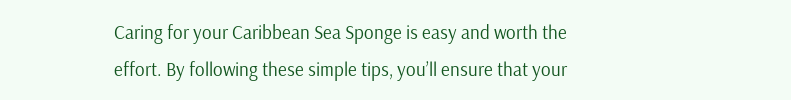Caring for your Caribbean Sea Sponge is easy and worth the effort. By following these simple tips, you’ll ensure that your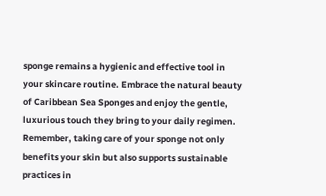sponge remains a hygienic and effective tool in your skincare routine. Embrace the natural beauty of Caribbean Sea Sponges and enjoy the gentle, luxurious touch they bring to your daily regimen. Remember, taking care of your sponge not only benefits your skin but also supports sustainable practices in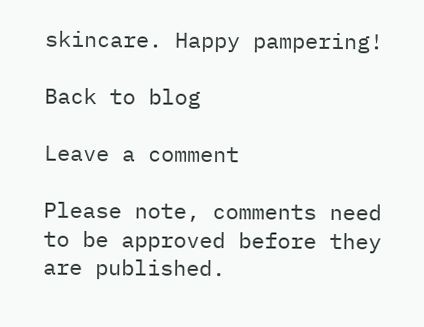skincare. Happy pampering!

Back to blog

Leave a comment

Please note, comments need to be approved before they are published.